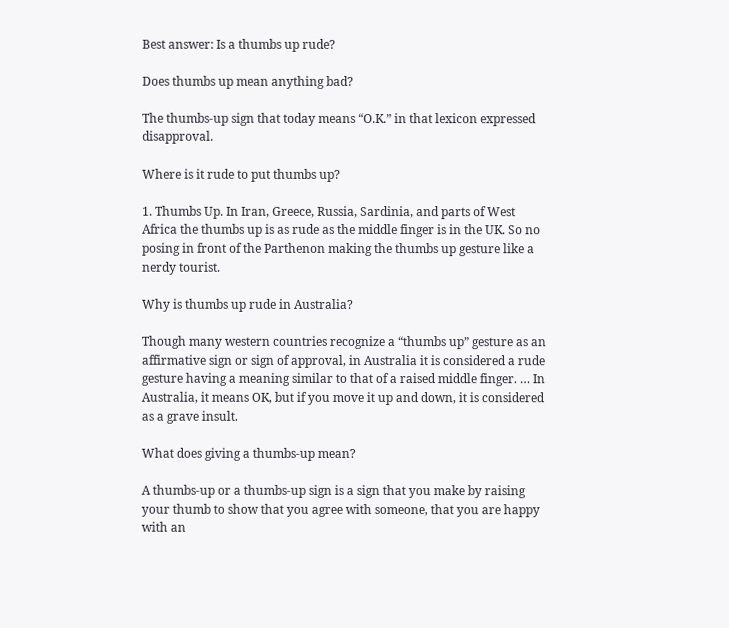Best answer: Is a thumbs up rude?

Does thumbs up mean anything bad?

The thumbs-up sign that today means “O.K.” in that lexicon expressed disapproval.

Where is it rude to put thumbs up?

1. Thumbs Up. In Iran, Greece, Russia, Sardinia, and parts of West Africa the thumbs up is as rude as the middle finger is in the UK. So no posing in front of the Parthenon making the thumbs up gesture like a nerdy tourist.

Why is thumbs up rude in Australia?

Though many western countries recognize a “thumbs up” gesture as an affirmative sign or sign of approval, in Australia it is considered a rude gesture having a meaning similar to that of a raised middle finger. … In Australia, it means OK, but if you move it up and down, it is considered as a grave insult.

What does giving a thumbs-up mean?

A thumbs-up or a thumbs-up sign is a sign that you make by raising your thumb to show that you agree with someone, that you are happy with an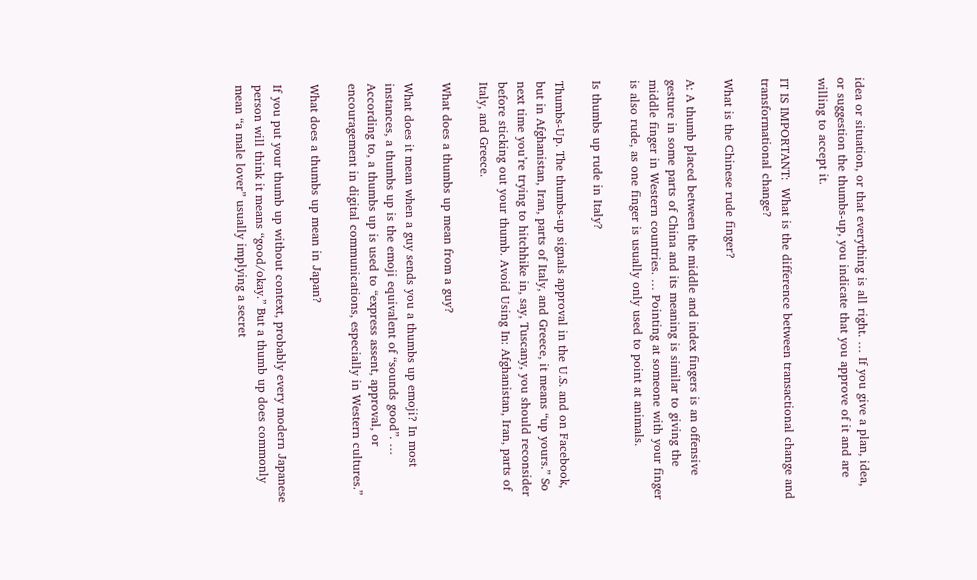idea or situation, or that everything is all right. … If you give a plan, idea, or suggestion the thumbs-up, you indicate that you approve of it and are willing to accept it.

IT IS IMPORTANT:  What is the difference between transactional change and transformational change?

What is the Chinese rude finger?

A: A thumb placed between the middle and index fingers is an offensive gesture in some parts of China and its meaning is similar to giving the middle finger in Western countries. … Pointing at someone with your finger is also rude, as one finger is usually only used to point at animals.

Is thumbs up rude in Italy?

Thumbs-Up. The thumbs-up signals approval in the U.S. and on Facebook, but in Afghanistan, Iran, parts of Italy, and Greece, it means “up yours.” So next time you’re trying to hitchhike in, say, Tuscany, you should reconsider before sticking out your thumb. Avoid Using In: Afghanistan, Iran, parts of Italy, and Greece.

What does a thumbs up mean from a guy?

What does it mean when a guy sends you a thumbs up emoji? In most instances, a thumbs up is the emoji equivalent of “sounds good”. … According to, a thumbs up is used to “express assent, approval, or encouragement in digital communications, especially in Western cultures.”

What does a thumbs up mean in Japan?

If you put your thumb up without context, probably every modern Japanese person will think it means “good/okay.” But a thumb up does commonly mean “a male lover” usually implying a secret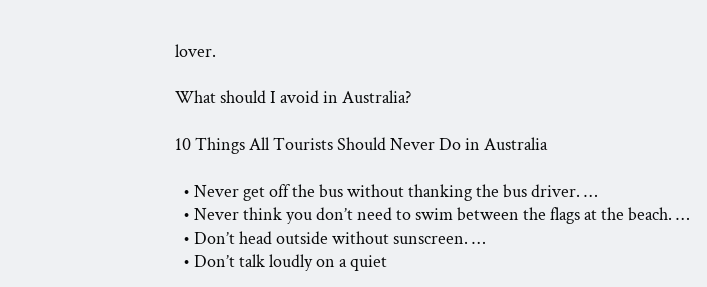lover.

What should I avoid in Australia?

10 Things All Tourists Should Never Do in Australia

  • Never get off the bus without thanking the bus driver. …
  • Never think you don’t need to swim between the flags at the beach. …
  • Don’t head outside without sunscreen. …
  • Don’t talk loudly on a quiet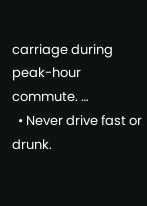carriage during peak-hour commute. …
  • Never drive fast or drunk.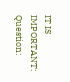IT IS IMPORTANT:  Question: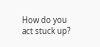How do you act stuck up?